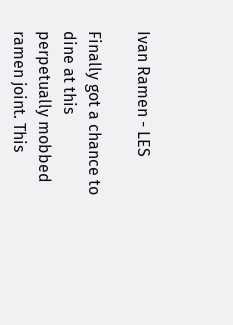Ivan Ramen - LES

Finally got a chance to dine at this perpetually mobbed ramen joint. This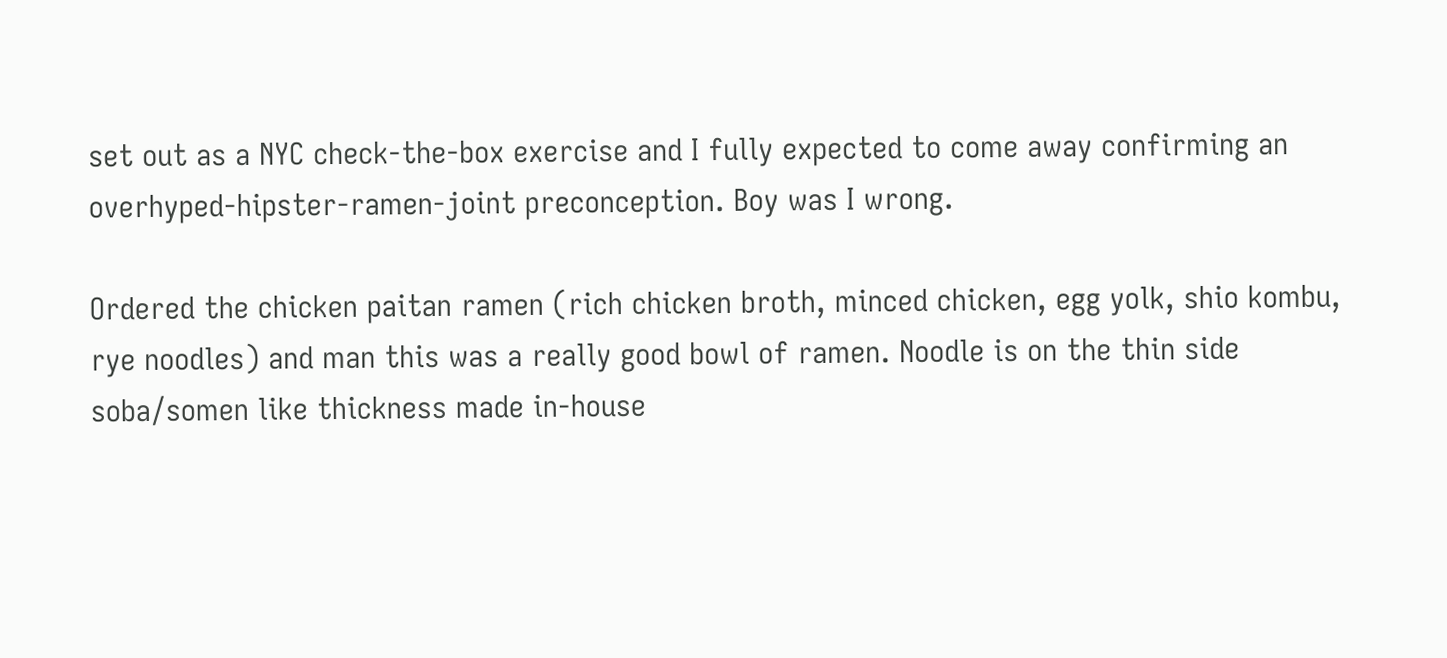set out as a NYC check-the-box exercise and I fully expected to come away confirming an overhyped-hipster-ramen-joint preconception. Boy was I wrong.

Ordered the chicken paitan ramen (rich chicken broth, minced chicken, egg yolk, shio kombu, rye noodles) and man this was a really good bowl of ramen. Noodle is on the thin side soba/somen like thickness made in-house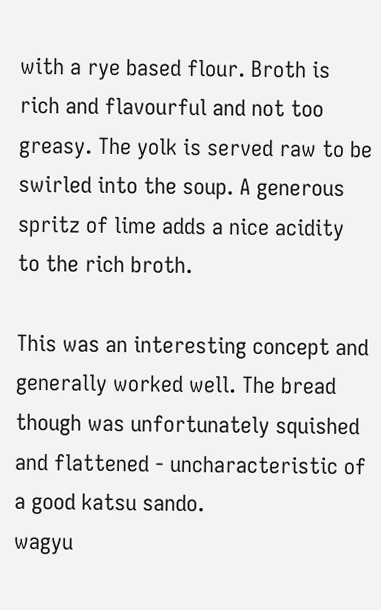with a rye based flour. Broth is rich and flavourful and not too greasy. The yolk is served raw to be swirled into the soup. A generous spritz of lime adds a nice acidity to the rich broth.

This was an interesting concept and generally worked well. The bread though was unfortunately squished and flattened - uncharacteristic of a good katsu sando.
wagyu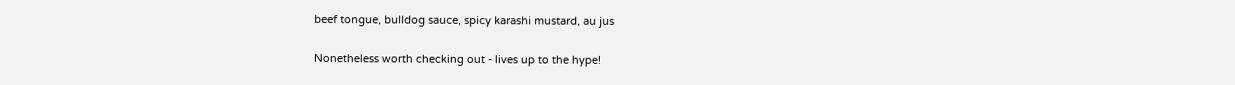beef tongue, bulldog sauce, spicy karashi mustard, au jus

Nonetheless worth checking out - lives up to the hype!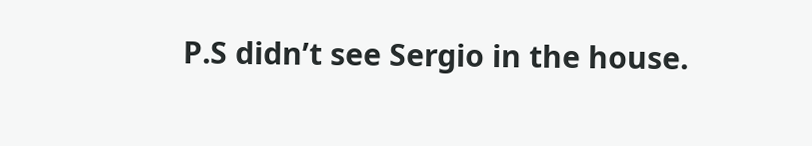P.S didn’t see Sergio in the house.